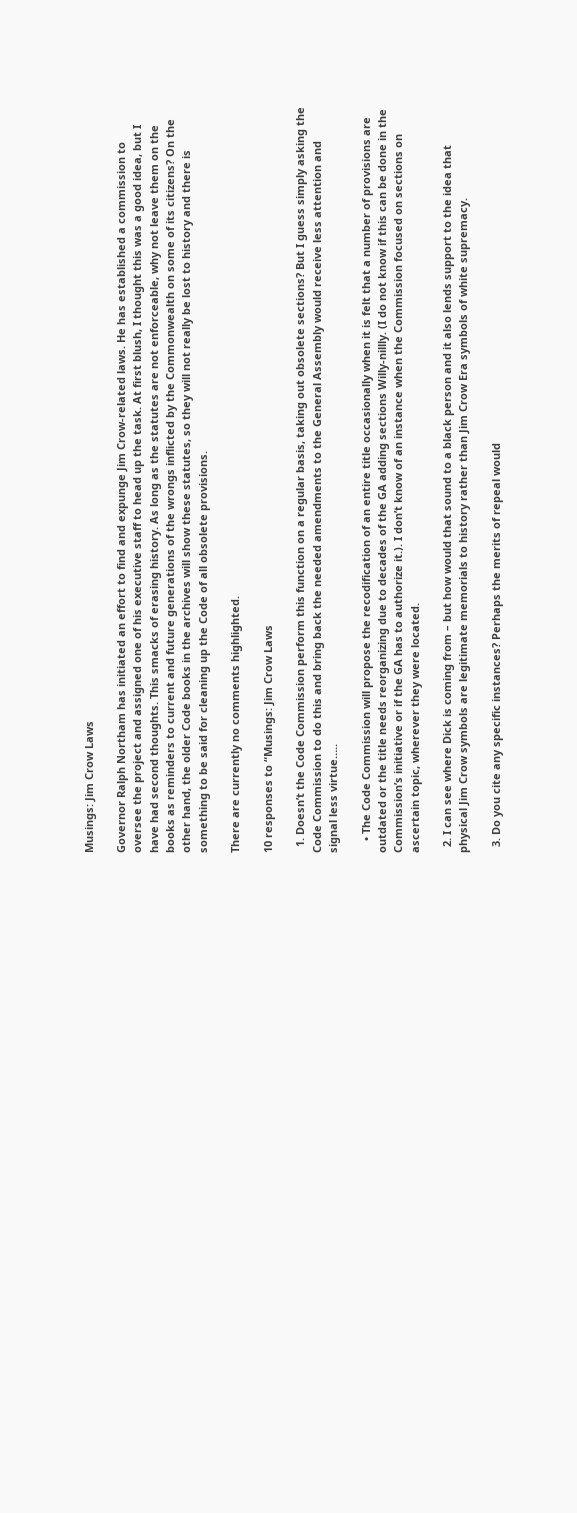Musings: Jim Crow Laws

Governor Ralph Northam has initiated an effort to find and expunge Jim Crow-related laws. He has established a commission to oversee the project and assigned one of his executive staff to head up the task. At first blush, I thought this was a good idea, but I have had second thoughts. This smacks of erasing history. As long as the statutes are not enforceable, why not leave them on the books as reminders to current and future generations of the wrongs inflicted by the Commonwealth on some of its citizens? On the other hand, the older Code books in the archives will show these statutes, so they will not really be lost to history and there is something to be said for cleaning up the Code of all obsolete provisions.

There are currently no comments highlighted.

10 responses to “Musings: Jim Crow Laws

  1. Doesn’t the Code Commission perform this function on a regular basis, taking out obsolete sections? But I guess simply asking the Code Commission to do this and bring back the needed amendments to the General Assembly would receive less attention and signal less virtue…..

    • The Code Commission will propose the recodification of an entire title occasionally when it is felt that a number of provisions are outdated or the title needs reorganizing due to decades of the GA adding sections Willy-nillly. (I do not know if this can be done in the Commission’s initiative or if the GA has to authorize it.). I don’t know of an instance when the Commission focused on sections on ascertain topic, wherever they were located.

  2. I can see where Dick is coming from – but how would that sound to a black person and it also lends support to the idea that physical Jim Crow symbols are legitimate memorials to history rather than Jim Crow Era symbols of white supremacy.

  3. Do you cite any specific instances? Perhaps the merits of repeal would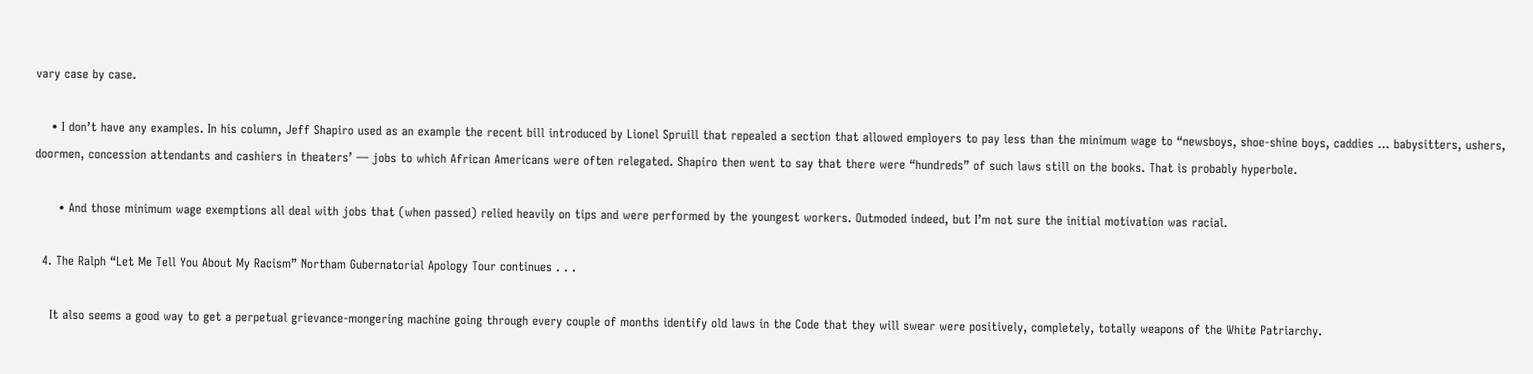vary case by case.

    • I don’t have any examples. In his column, Jeff Shapiro used as an example the recent bill introduced by Lionel Spruill that repealed a section that allowed employers to pay less than the minimum wage to “newsboys, shoe-shine boys, caddies … babysitters, ushers, doormen, concession attendants and cashiers in theaters’ — jobs to which African Americans were often relegated. Shapiro then went to say that there were “hundreds” of such laws still on the books. That is probably hyperbole.

      • And those minimum wage exemptions all deal with jobs that (when passed) relied heavily on tips and were performed by the youngest workers. Outmoded indeed, but I’m not sure the initial motivation was racial.

  4. The Ralph “Let Me Tell You About My Racism” Northam Gubernatorial Apology Tour continues . . .

    It also seems a good way to get a perpetual grievance-mongering machine going through every couple of months identify old laws in the Code that they will swear were positively, completely, totally weapons of the White Patriarchy.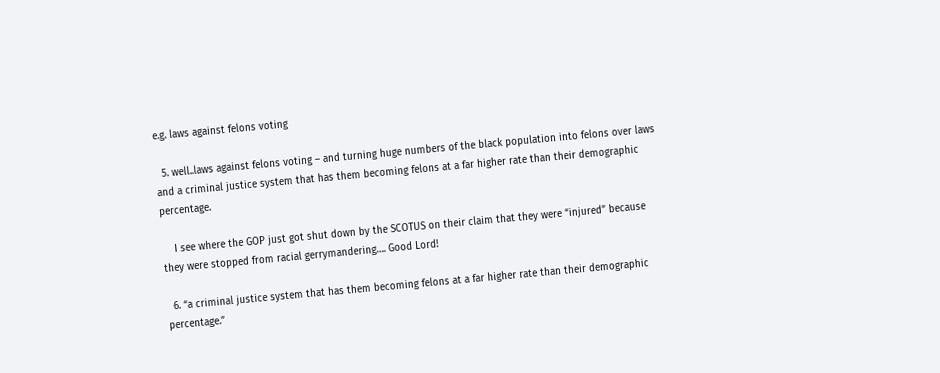e.g. laws against felons voting

  5. well..laws against felons voting – and turning huge numbers of the black population into felons over laws and a criminal justice system that has them becoming felons at a far higher rate than their demographic percentage.

    I see where the GOP just got shut down by the SCOTUS on their claim that they were “injured” because they were stopped from racial gerrymandering…. Good Lord!

  6. “a criminal justice system that has them becoming felons at a far higher rate than their demographic percentage.”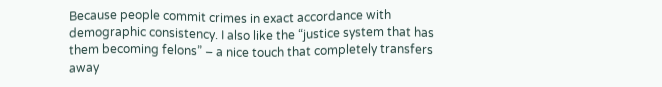Because people commit crimes in exact accordance with demographic consistency. I also like the “justice system that has them becoming felons” – a nice touch that completely transfers away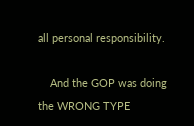all personal responsibility.

    And the GOP was doing the WRONG TYPE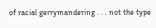of racial gerrymandering . . . not the type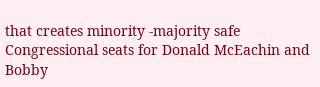that creates minority -majority safe Congressional seats for Donald McEachin and Bobby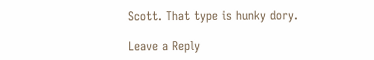Scott. That type is hunky dory.

Leave a Reply